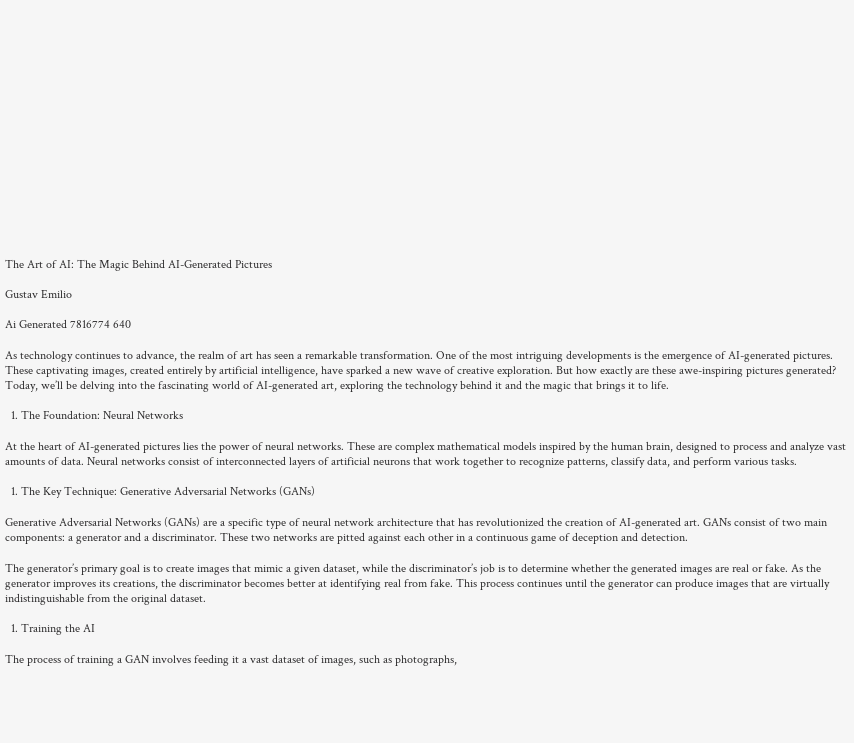The Art of AI: The Magic Behind AI-Generated Pictures

Gustav Emilio

Ai Generated 7816774 640

As technology continues to advance, the realm of art has seen a remarkable transformation. One of the most intriguing developments is the emergence of AI-generated pictures. These captivating images, created entirely by artificial intelligence, have sparked a new wave of creative exploration. But how exactly are these awe-inspiring pictures generated? Today, we’ll be delving into the fascinating world of AI-generated art, exploring the technology behind it and the magic that brings it to life.

  1. The Foundation: Neural Networks

At the heart of AI-generated pictures lies the power of neural networks. These are complex mathematical models inspired by the human brain, designed to process and analyze vast amounts of data. Neural networks consist of interconnected layers of artificial neurons that work together to recognize patterns, classify data, and perform various tasks.

  1. The Key Technique: Generative Adversarial Networks (GANs)

Generative Adversarial Networks (GANs) are a specific type of neural network architecture that has revolutionized the creation of AI-generated art. GANs consist of two main components: a generator and a discriminator. These two networks are pitted against each other in a continuous game of deception and detection.

The generator’s primary goal is to create images that mimic a given dataset, while the discriminator’s job is to determine whether the generated images are real or fake. As the generator improves its creations, the discriminator becomes better at identifying real from fake. This process continues until the generator can produce images that are virtually indistinguishable from the original dataset.

  1. Training the AI

The process of training a GAN involves feeding it a vast dataset of images, such as photographs,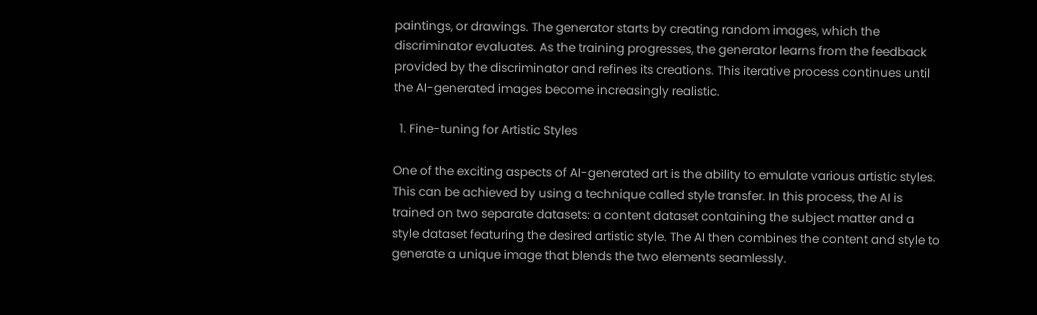paintings, or drawings. The generator starts by creating random images, which the discriminator evaluates. As the training progresses, the generator learns from the feedback provided by the discriminator and refines its creations. This iterative process continues until the AI-generated images become increasingly realistic.

  1. Fine-tuning for Artistic Styles

One of the exciting aspects of AI-generated art is the ability to emulate various artistic styles. This can be achieved by using a technique called style transfer. In this process, the AI is trained on two separate datasets: a content dataset containing the subject matter and a style dataset featuring the desired artistic style. The AI then combines the content and style to generate a unique image that blends the two elements seamlessly.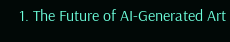1. The Future of AI-Generated Art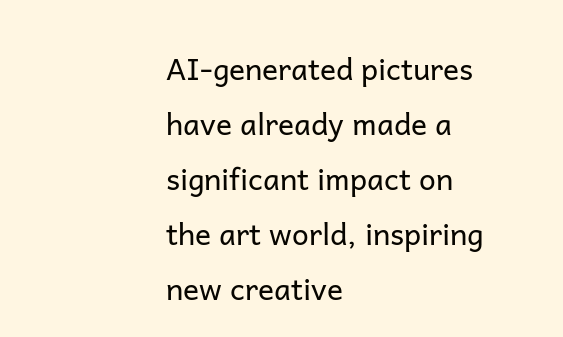AI-generated pictures have already made a significant impact on the art world, inspiring new creative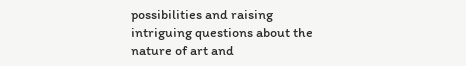possibilities and raising intriguing questions about the nature of art and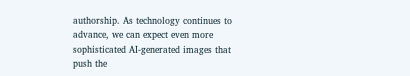authorship. As technology continues to advance, we can expect even more sophisticated AI-generated images that push the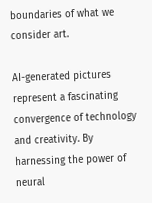boundaries of what we consider art.

AI-generated pictures represent a fascinating convergence of technology and creativity. By harnessing the power of neural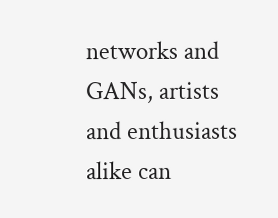networks and GANs, artists and enthusiasts alike can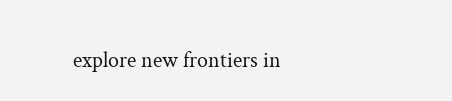explore new frontiers in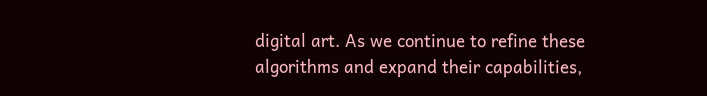digital art. As we continue to refine these algorithms and expand their capabilities,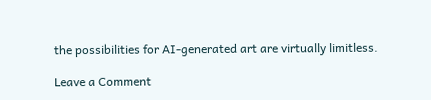the possibilities for AI-generated art are virtually limitless.

Leave a Comment